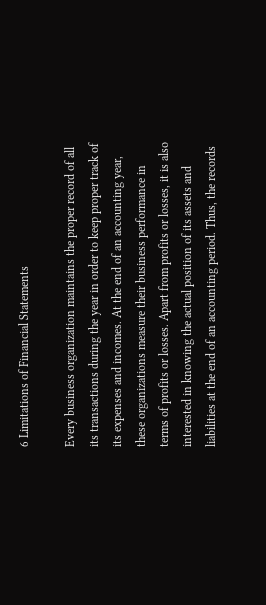6 Limitations of Financial Statements

Every business organization maintains the proper record of all its transactions during the year in order to keep proper track of its expenses and incomes. At the end of an accounting year, these organizations measure their business performance in terms of profits or losses. Apart from profits or losses, it is also interested in knowing the actual position of its assets and liabilities at the end of an accounting period. Thus, the records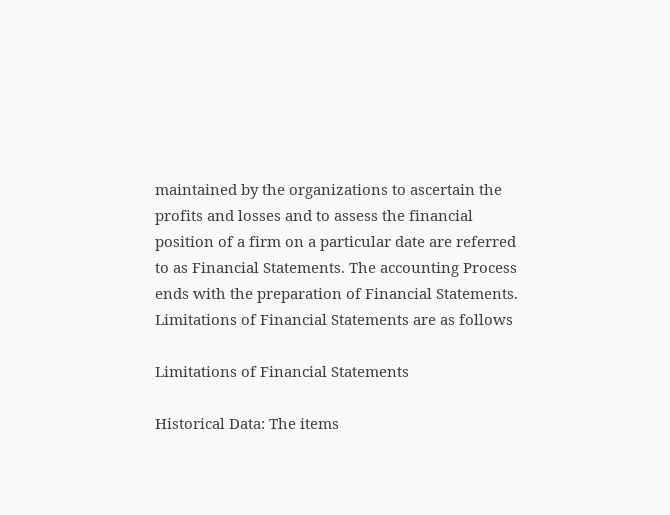maintained by the organizations to ascertain the profits and losses and to assess the financial position of a firm on a particular date are referred to as Financial Statements. The accounting Process ends with the preparation of Financial Statements. Limitations of Financial Statements are as follows

Limitations of Financial Statements

Historical Data: The items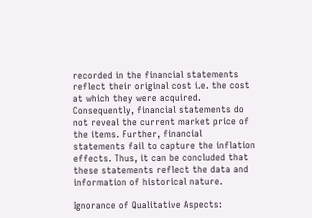recorded in the financial statements reflect their original cost i.e. the cost at which they were acquired. Consequently, financial statements do not reveal the current market price of the items. Further, financial statements fail to capture the inflation effects. Thus, it can be concluded that these statements reflect the data and information of historical nature.

Ignorance of Qualitative Aspects: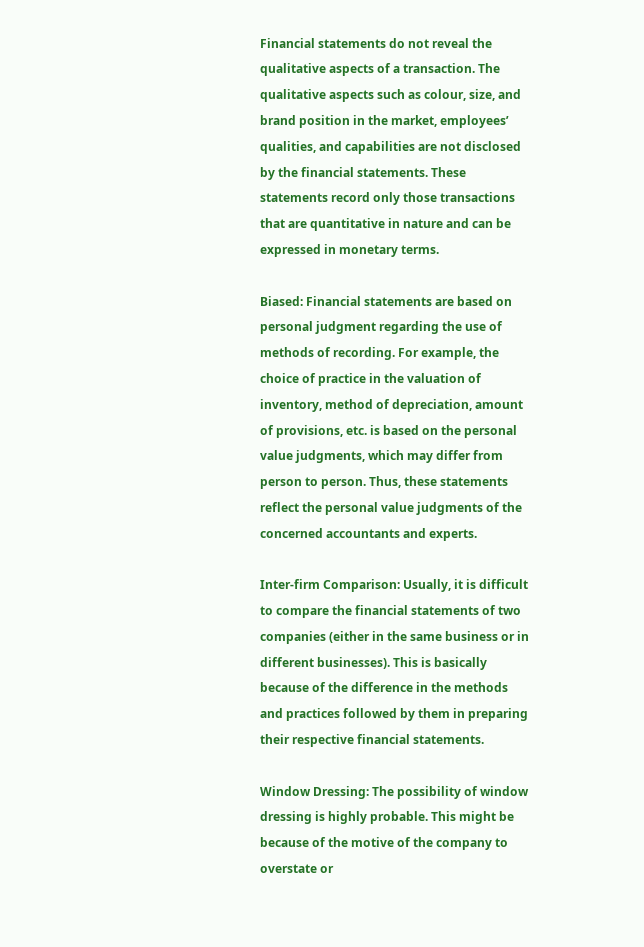Financial statements do not reveal the qualitative aspects of a transaction. The qualitative aspects such as colour, size, and brand position in the market, employees’ qualities, and capabilities are not disclosed by the financial statements. These statements record only those transactions that are quantitative in nature and can be expressed in monetary terms.

Biased: Financial statements are based on personal judgment regarding the use of methods of recording. For example, the choice of practice in the valuation of inventory, method of depreciation, amount of provisions, etc. is based on the personal value judgments, which may differ from person to person. Thus, these statements reflect the personal value judgments of the concerned accountants and experts.

Inter-firm Comparison: Usually, it is difficult to compare the financial statements of two companies (either in the same business or in different businesses). This is basically because of the difference in the methods and practices followed by them in preparing their respective financial statements.

Window Dressing: The possibility of window dressing is highly probable. This might be because of the motive of the company to overstate or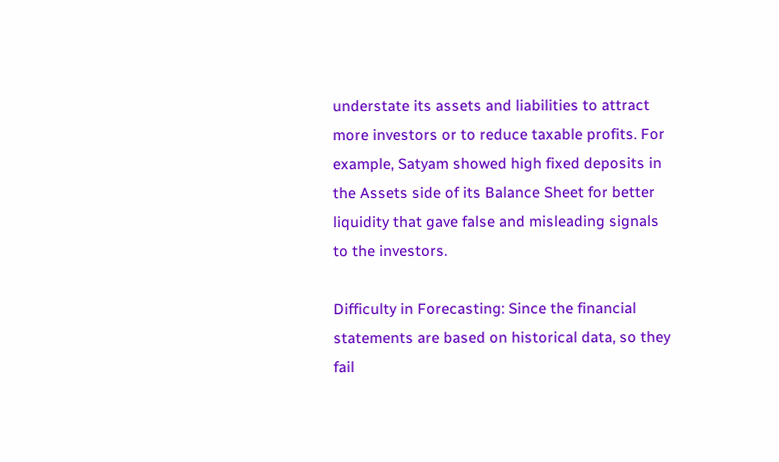understate its assets and liabilities to attract more investors or to reduce taxable profits. For example, Satyam showed high fixed deposits in the Assets side of its Balance Sheet for better liquidity that gave false and misleading signals to the investors.

Difficulty in Forecasting: Since the financial statements are based on historical data, so they fail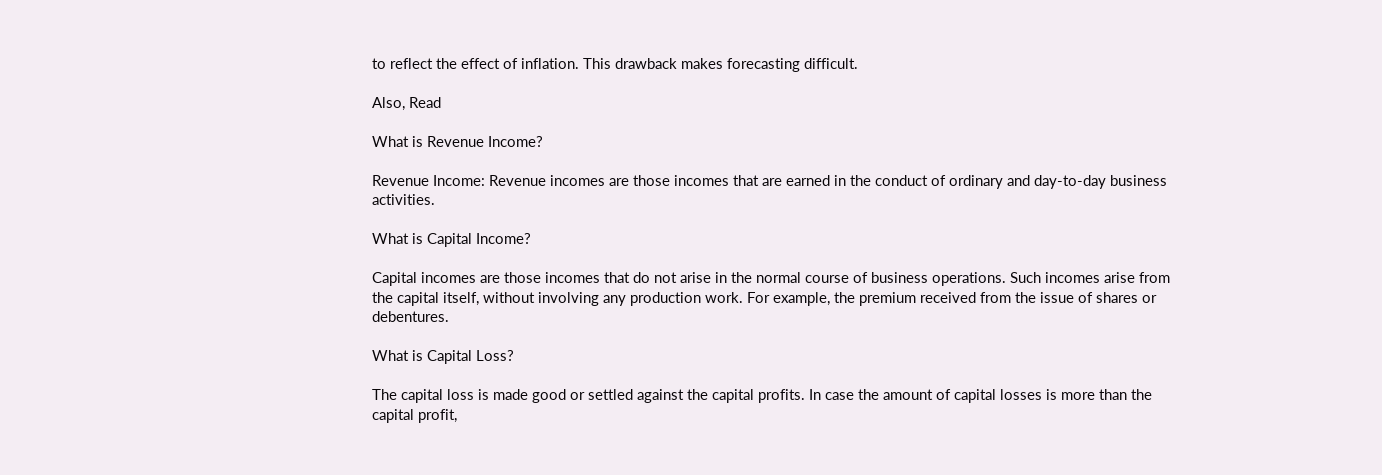to reflect the effect of inflation. This drawback makes forecasting difficult.

Also, Read

What is Revenue Income?

Revenue Income: Revenue incomes are those incomes that are earned in the conduct of ordinary and day-to-day business activities.

What is Capital Income?

Capital incomes are those incomes that do not arise in the normal course of business operations. Such incomes arise from the capital itself, without involving any production work. For example, the premium received from the issue of shares or debentures.

What is Capital Loss?

The capital loss is made good or settled against the capital profits. In case the amount of capital losses is more than the capital profit,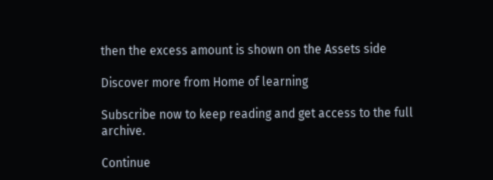then the excess amount is shown on the Assets side

Discover more from Home of learning

Subscribe now to keep reading and get access to the full archive.

Continue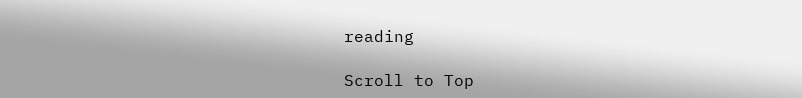reading

Scroll to Top